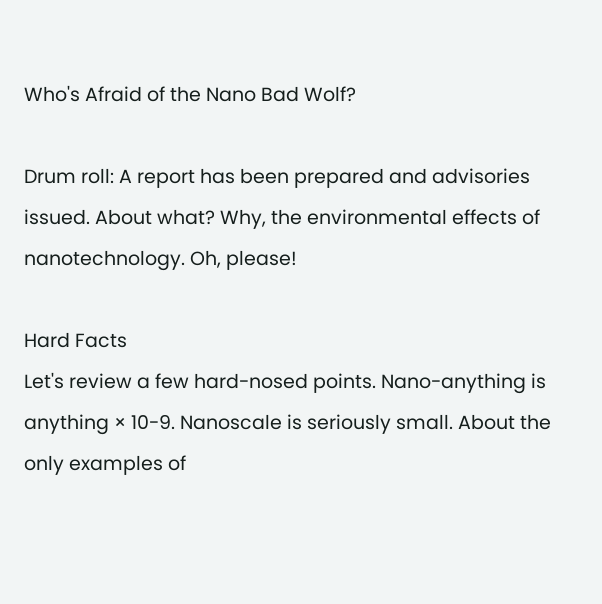Who's Afraid of the Nano Bad Wolf?

Drum roll: A report has been prepared and advisories issued. About what? Why, the environmental effects of nanotechnology. Oh, please!

Hard Facts
Let's review a few hard-nosed points. Nano-anything is anything × 10-9. Nanoscale is seriously small. About the only examples of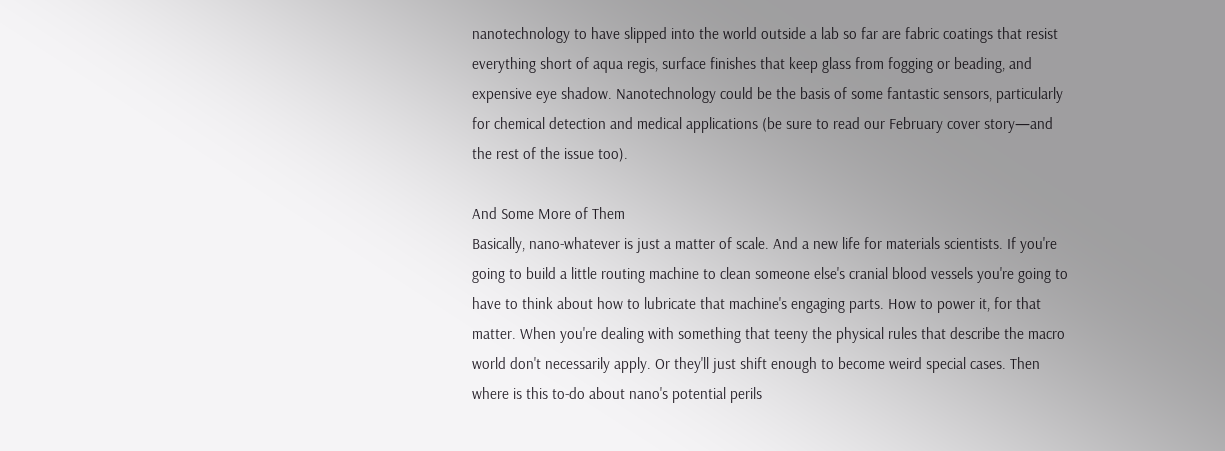nanotechnology to have slipped into the world outside a lab so far are fabric coatings that resist everything short of aqua regis, surface finishes that keep glass from fogging or beading, and expensive eye shadow. Nanotechnology could be the basis of some fantastic sensors, particularly for chemical detection and medical applications (be sure to read our February cover story—and the rest of the issue too).

And Some More of Them
Basically, nano-whatever is just a matter of scale. And a new life for materials scientists. If you're going to build a little routing machine to clean someone else's cranial blood vessels you're going to have to think about how to lubricate that machine's engaging parts. How to power it, for that matter. When you're dealing with something that teeny the physical rules that describe the macro world don't necessarily apply. Or they'll just shift enough to become weird special cases. Then where is this to-do about nano's potential perils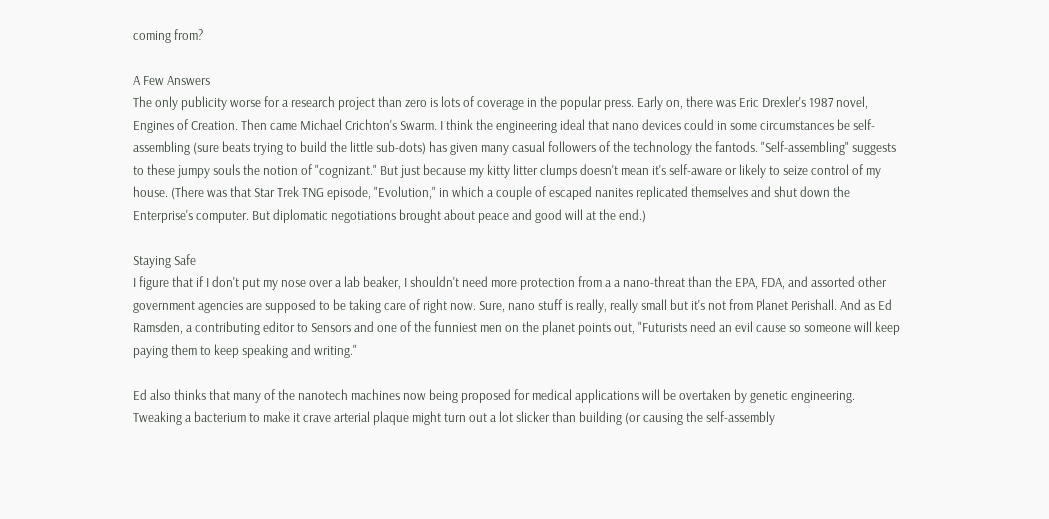coming from?

A Few Answers
The only publicity worse for a research project than zero is lots of coverage in the popular press. Early on, there was Eric Drexler's 1987 novel, Engines of Creation. Then came Michael Crichton's Swarm. I think the engineering ideal that nano devices could in some circumstances be self-assembling (sure beats trying to build the little sub-dots) has given many casual followers of the technology the fantods. "Self-assembling" suggests to these jumpy souls the notion of "cognizant." But just because my kitty litter clumps doesn't mean it's self-aware or likely to seize control of my house. (There was that Star Trek TNG episode, "Evolution," in which a couple of escaped nanites replicated themselves and shut down the Enterprise's computer. But diplomatic negotiations brought about peace and good will at the end.)

Staying Safe
I figure that if I don't put my nose over a lab beaker, I shouldn't need more protection from a a nano-threat than the EPA, FDA, and assorted other government agencies are supposed to be taking care of right now. Sure, nano stuff is really, really small but it's not from Planet Perishall. And as Ed Ramsden, a contributing editor to Sensors and one of the funniest men on the planet points out, "Futurists need an evil cause so someone will keep paying them to keep speaking and writing."

Ed also thinks that many of the nanotech machines now being proposed for medical applications will be overtaken by genetic engineering. Tweaking a bacterium to make it crave arterial plaque might turn out a lot slicker than building (or causing the self-assembly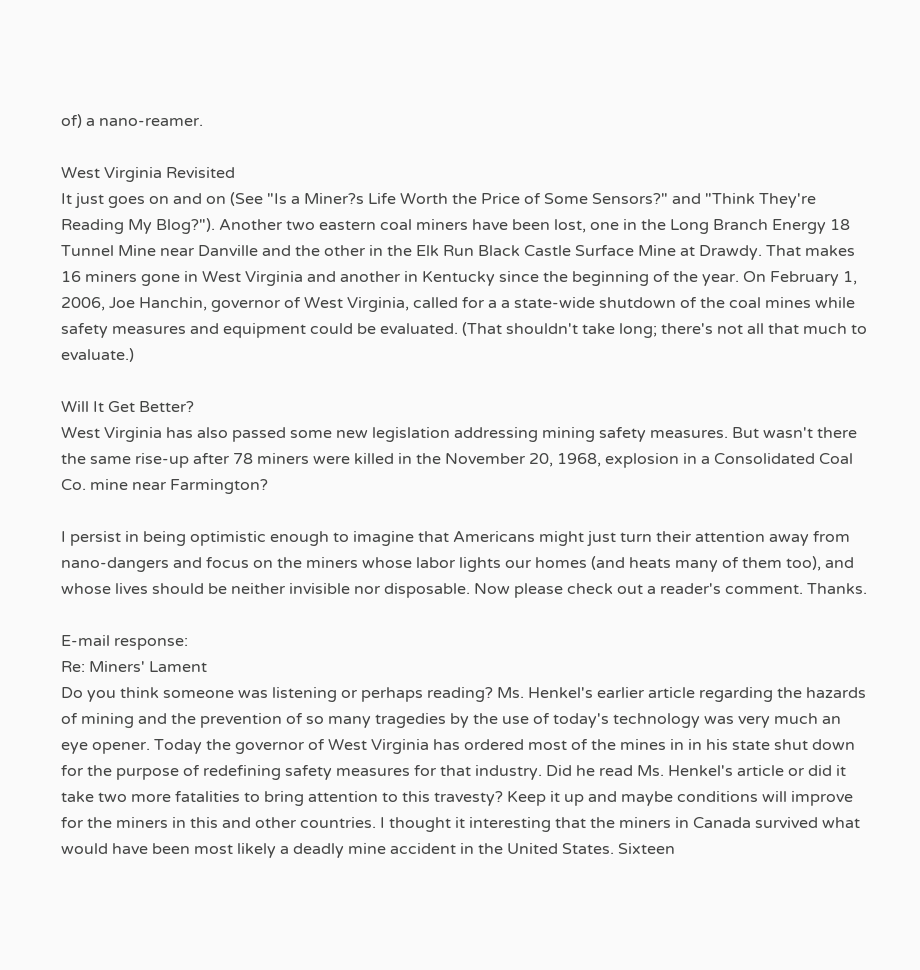of) a nano-reamer.

West Virginia Revisited
It just goes on and on (See "Is a Miner?s Life Worth the Price of Some Sensors?" and "Think They're Reading My Blog?"). Another two eastern coal miners have been lost, one in the Long Branch Energy 18 Tunnel Mine near Danville and the other in the Elk Run Black Castle Surface Mine at Drawdy. That makes 16 miners gone in West Virginia and another in Kentucky since the beginning of the year. On February 1, 2006, Joe Hanchin, governor of West Virginia, called for a a state-wide shutdown of the coal mines while safety measures and equipment could be evaluated. (That shouldn't take long; there's not all that much to evaluate.)

Will It Get Better?
West Virginia has also passed some new legislation addressing mining safety measures. But wasn't there the same rise-up after 78 miners were killed in the November 20, 1968, explosion in a Consolidated Coal Co. mine near Farmington?

I persist in being optimistic enough to imagine that Americans might just turn their attention away from nano-dangers and focus on the miners whose labor lights our homes (and heats many of them too), and whose lives should be neither invisible nor disposable. Now please check out a reader's comment. Thanks.

E-mail response:
Re: Miners' Lament
Do you think someone was listening or perhaps reading? Ms. Henkel's earlier article regarding the hazards of mining and the prevention of so many tragedies by the use of today's technology was very much an eye opener. Today the governor of West Virginia has ordered most of the mines in in his state shut down for the purpose of redefining safety measures for that industry. Did he read Ms. Henkel's article or did it take two more fatalities to bring attention to this travesty? Keep it up and maybe conditions will improve for the miners in this and other countries. I thought it interesting that the miners in Canada survived what would have been most likely a deadly mine accident in the United States. Sixteen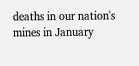deaths in our nation's mines in January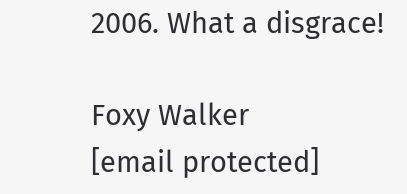2006. What a disgrace!

Foxy Walker
[email protected]